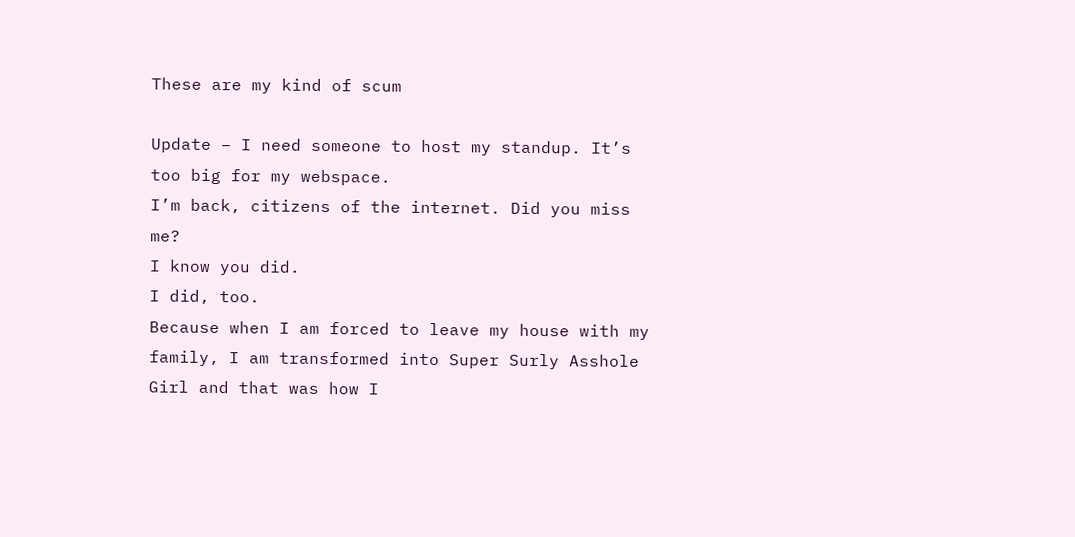These are my kind of scum

Update – I need someone to host my standup. It’s too big for my webspace.
I’m back, citizens of the internet. Did you miss me?
I know you did.
I did, too.
Because when I am forced to leave my house with my family, I am transformed into Super Surly Asshole Girl and that was how I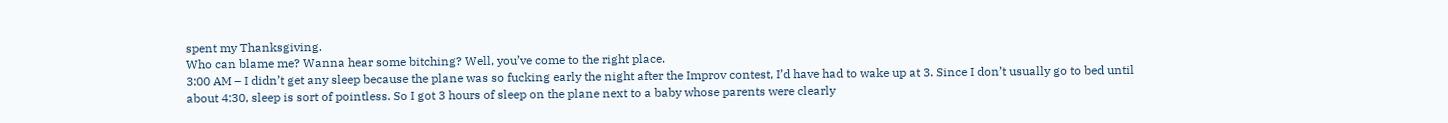spent my Thanksgiving.
Who can blame me? Wanna hear some bitching? Well, you’ve come to the right place.
3:00 AM – I didn’t get any sleep because the plane was so fucking early the night after the Improv contest, I’d have had to wake up at 3. Since I don’t usually go to bed until about 4:30, sleep is sort of pointless. So I got 3 hours of sleep on the plane next to a baby whose parents were clearly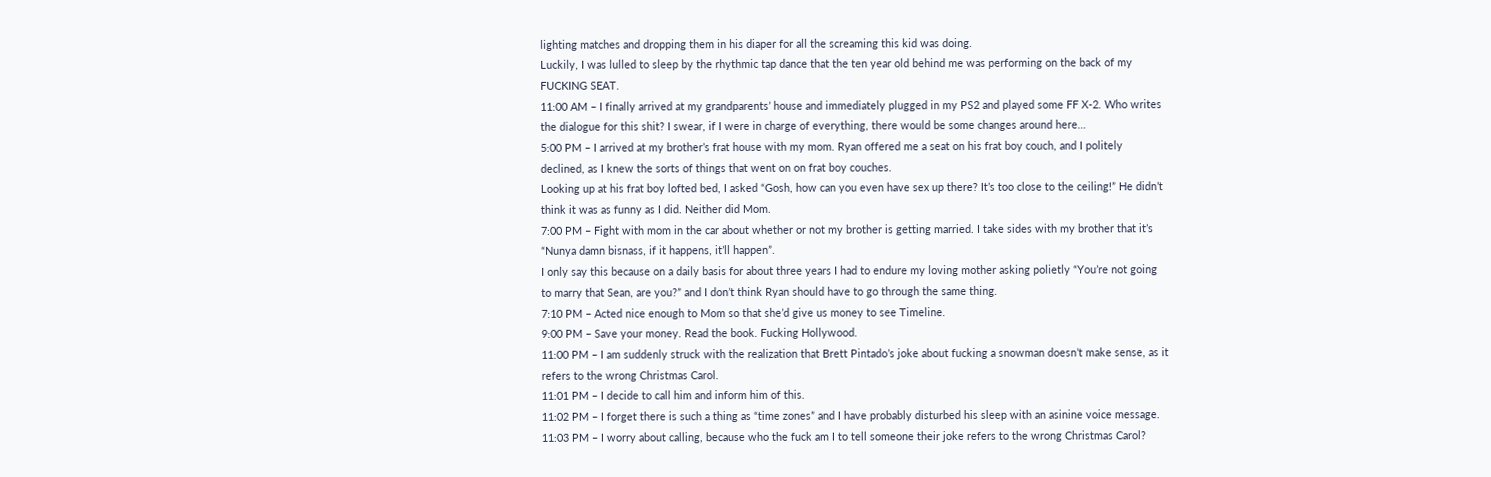lighting matches and dropping them in his diaper for all the screaming this kid was doing.
Luckily, I was lulled to sleep by the rhythmic tap dance that the ten year old behind me was performing on the back of my FUCKING SEAT.
11:00 AM – I finally arrived at my grandparents’ house and immediately plugged in my PS2 and played some FF X-2. Who writes the dialogue for this shit? I swear, if I were in charge of everything, there would be some changes around here…
5:00 PM – I arrived at my brother’s frat house with my mom. Ryan offered me a seat on his frat boy couch, and I politely declined, as I knew the sorts of things that went on on frat boy couches.
Looking up at his frat boy lofted bed, I asked “Gosh, how can you even have sex up there? It’s too close to the ceiling!” He didn’t think it was as funny as I did. Neither did Mom.
7:00 PM – Fight with mom in the car about whether or not my brother is getting married. I take sides with my brother that it’s “Nunya damn bisnass, if it happens, it’ll happen”.
I only say this because on a daily basis for about three years I had to endure my loving mother asking polietly “You’re not going to marry that Sean, are you?” and I don’t think Ryan should have to go through the same thing.
7:10 PM – Acted nice enough to Mom so that she’d give us money to see Timeline.
9:00 PM – Save your money. Read the book. Fucking Hollywood.
11:00 PM – I am suddenly struck with the realization that Brett Pintado’s joke about fucking a snowman doesn’t make sense, as it refers to the wrong Christmas Carol.
11:01 PM – I decide to call him and inform him of this.
11:02 PM – I forget there is such a thing as “time zones” and I have probably disturbed his sleep with an asinine voice message.
11:03 PM – I worry about calling, because who the fuck am I to tell someone their joke refers to the wrong Christmas Carol?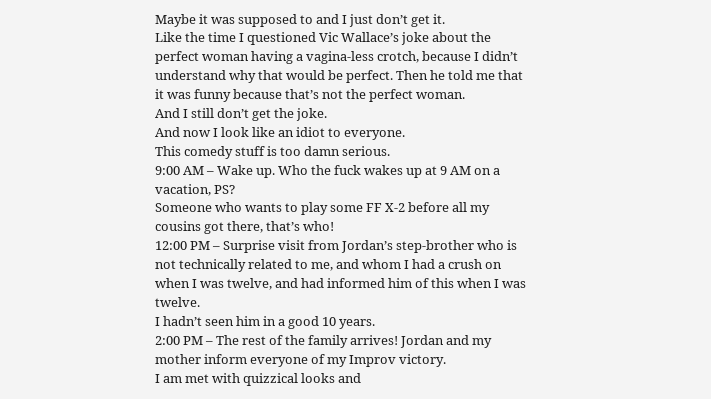Maybe it was supposed to and I just don’t get it.
Like the time I questioned Vic Wallace’s joke about the perfect woman having a vagina-less crotch, because I didn’t understand why that would be perfect. Then he told me that it was funny because that’s not the perfect woman.
And I still don’t get the joke.
And now I look like an idiot to everyone.
This comedy stuff is too damn serious.
9:00 AM – Wake up. Who the fuck wakes up at 9 AM on a vacation, PS?
Someone who wants to play some FF X-2 before all my cousins got there, that’s who!
12:00 PM – Surprise visit from Jordan’s step-brother who is not technically related to me, and whom I had a crush on when I was twelve, and had informed him of this when I was twelve.
I hadn’t seen him in a good 10 years.
2:00 PM – The rest of the family arrives! Jordan and my mother inform everyone of my Improv victory.
I am met with quizzical looks and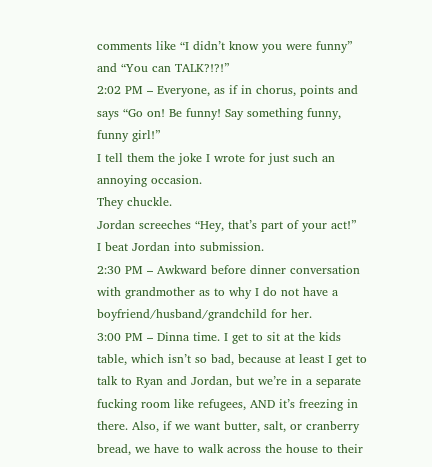comments like “I didn’t know you were funny” and “You can TALK?!?!”
2:02 PM – Everyone, as if in chorus, points and says “Go on! Be funny! Say something funny, funny girl!”
I tell them the joke I wrote for just such an annoying occasion.
They chuckle.
Jordan screeches “Hey, that’s part of your act!”
I beat Jordan into submission.
2:30 PM – Awkward before dinner conversation with grandmother as to why I do not have a boyfriend/husband/grandchild for her.
3:00 PM – Dinna time. I get to sit at the kids table, which isn’t so bad, because at least I get to talk to Ryan and Jordan, but we’re in a separate fucking room like refugees, AND it’s freezing in there. Also, if we want butter, salt, or cranberry bread, we have to walk across the house to their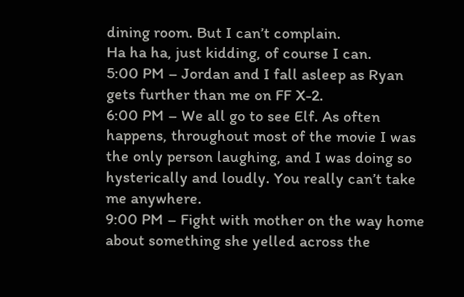dining room. But I can’t complain.
Ha ha ha, just kidding, of course I can.
5:00 PM – Jordan and I fall asleep as Ryan gets further than me on FF X-2.
6:00 PM – We all go to see Elf. As often happens, throughout most of the movie I was the only person laughing, and I was doing so hysterically and loudly. You really can’t take me anywhere.
9:00 PM – Fight with mother on the way home about something she yelled across the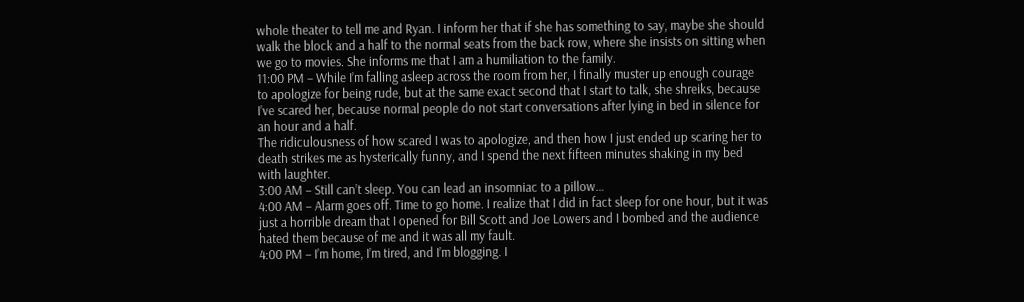whole theater to tell me and Ryan. I inform her that if she has something to say, maybe she should walk the block and a half to the normal seats from the back row, where she insists on sitting when we go to movies. She informs me that I am a humiliation to the family.
11:00 PM – While I’m falling asleep across the room from her, I finally muster up enough courage to apologize for being rude, but at the same exact second that I start to talk, she shreiks, because I’ve scared her, because normal people do not start conversations after lying in bed in silence for an hour and a half.
The ridiculousness of how scared I was to apologize, and then how I just ended up scaring her to death strikes me as hysterically funny, and I spend the next fifteen minutes shaking in my bed with laughter.
3:00 AM – Still can’t sleep. You can lead an insomniac to a pillow…
4:00 AM – Alarm goes off. Time to go home. I realize that I did in fact sleep for one hour, but it was just a horrible dream that I opened for Bill Scott and Joe Lowers and I bombed and the audience hated them because of me and it was all my fault.
4:00 PM – I’m home, I’m tired, and I’m blogging. I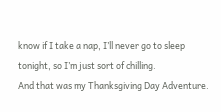know if I take a nap, I’ll never go to sleep tonight, so I’m just sort of chilling.
And that was my Thanksgiving Day Adventure.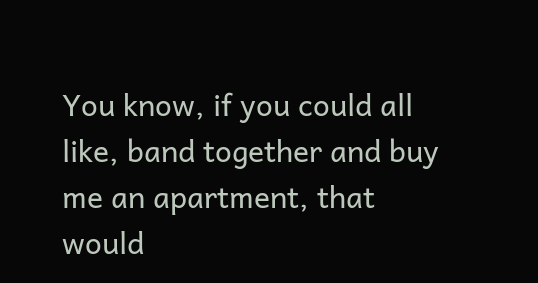You know, if you could all like, band together and buy me an apartment, that would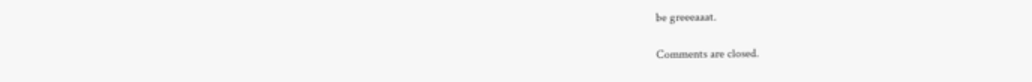be greeeaaat.

Comments are closed.